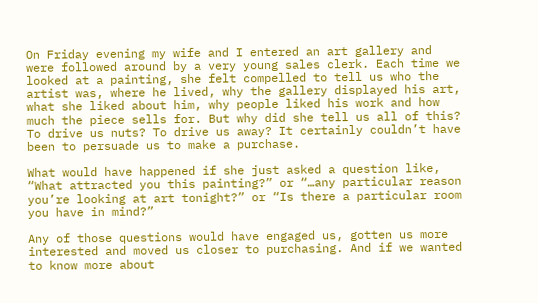On Friday evening my wife and I entered an art gallery and were followed around by a very young sales clerk. Each time we looked at a painting, she felt compelled to tell us who the artist was, where he lived, why the gallery displayed his art, what she liked about him, why people liked his work and how much the piece sells for. But why did she tell us all of this? To drive us nuts? To drive us away? It certainly couldn’t have been to persuade us to make a purchase.

What would have happened if she just asked a question like, “What attracted you this painting?” or “…any particular reason you’re looking at art tonight?” or “Is there a particular room you have in mind?”

Any of those questions would have engaged us, gotten us more interested and moved us closer to purchasing. And if we wanted to know more about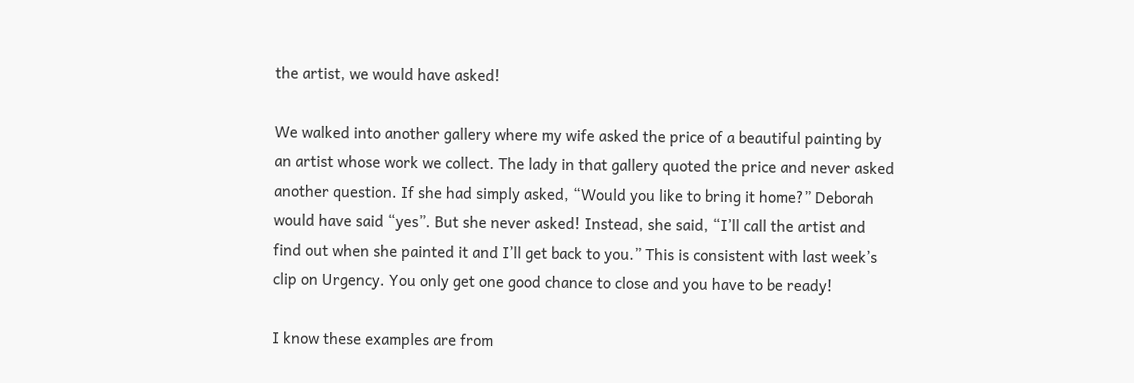the artist, we would have asked!

We walked into another gallery where my wife asked the price of a beautiful painting by an artist whose work we collect. The lady in that gallery quoted the price and never asked another question. If she had simply asked, “Would you like to bring it home?” Deborah would have said “yes”. But she never asked! Instead, she said, “I’ll call the artist and find out when she painted it and I’ll get back to you.” This is consistent with last week’s clip on Urgency. You only get one good chance to close and you have to be ready!

I know these examples are from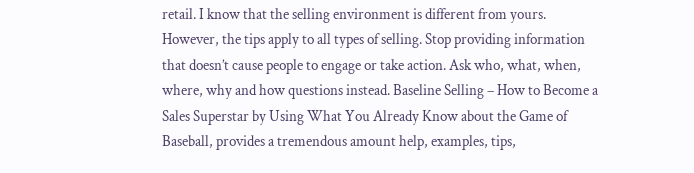retail. I know that the selling environment is different from yours. However, the tips apply to all types of selling. Stop providing information that doesn’t cause people to engage or take action. Ask who, what, when, where, why and how questions instead. Baseline Selling – How to Become a Sales Superstar by Using What You Already Know about the Game of Baseball, provides a tremendous amount help, examples, tips,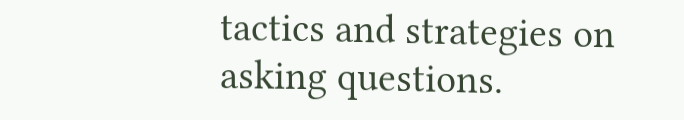tactics and strategies on asking questions.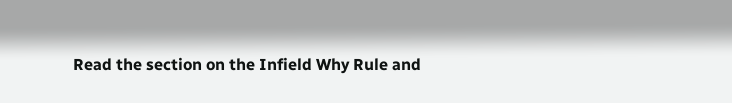Read the section on the Infield Why Rule and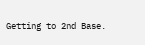Getting to 2nd Base.